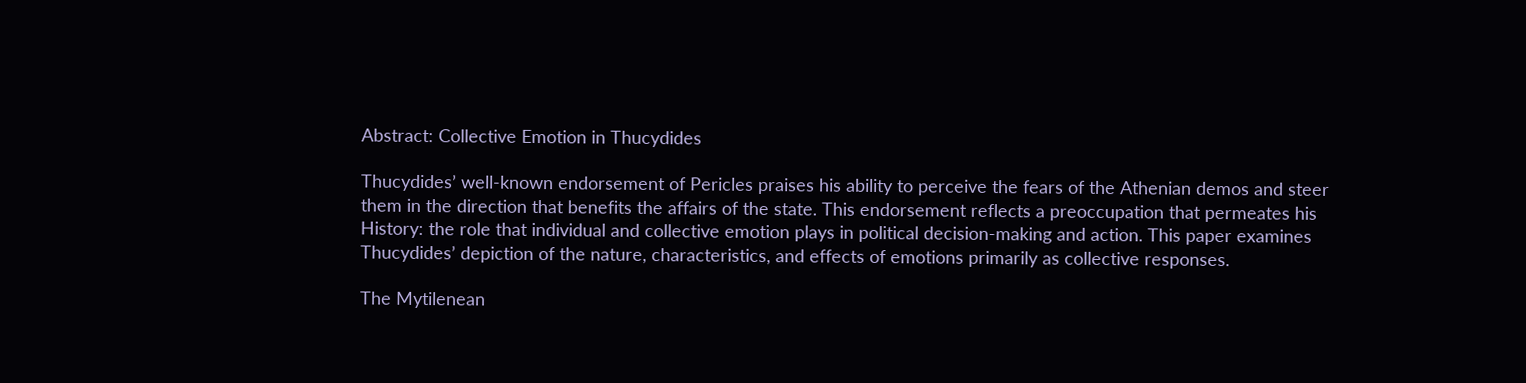Abstract: Collective Emotion in Thucydides

Thucydides’ well-known endorsement of Pericles praises his ability to perceive the fears of the Athenian demos and steer them in the direction that benefits the affairs of the state. This endorsement reflects a preoccupation that permeates his History: the role that individual and collective emotion plays in political decision-making and action. This paper examines Thucydides’ depiction of the nature, characteristics, and effects of emotions primarily as collective responses.

The Mytilenean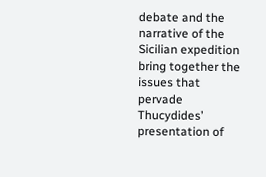debate and the narrative of the Sicilian expedition bring together the issues that pervade Thucydides’ presentation of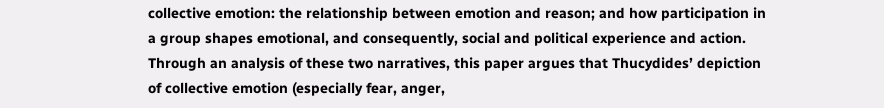collective emotion: the relationship between emotion and reason; and how participation in a group shapes emotional, and consequently, social and political experience and action. Through an analysis of these two narratives, this paper argues that Thucydides’ depiction of collective emotion (especially fear, anger,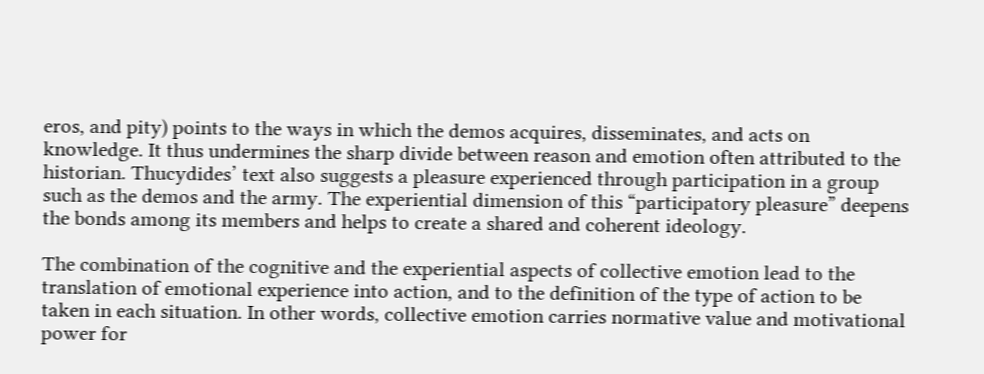eros, and pity) points to the ways in which the demos acquires, disseminates, and acts on knowledge. It thus undermines the sharp divide between reason and emotion often attributed to the historian. Thucydides’ text also suggests a pleasure experienced through participation in a group such as the demos and the army. The experiential dimension of this “participatory pleasure” deepens the bonds among its members and helps to create a shared and coherent ideology.

The combination of the cognitive and the experiential aspects of collective emotion lead to the translation of emotional experience into action, and to the definition of the type of action to be taken in each situation. In other words, collective emotion carries normative value and motivational power for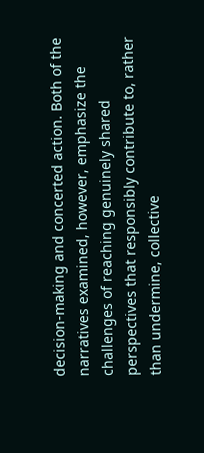decision-making and concerted action. Both of the narratives examined, however, emphasize the challenges of reaching genuinely shared perspectives that responsibly contribute to, rather than undermine, collective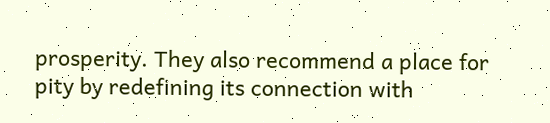prosperity. They also recommend a place for pity by redefining its connection with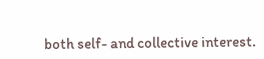both self- and collective interest.